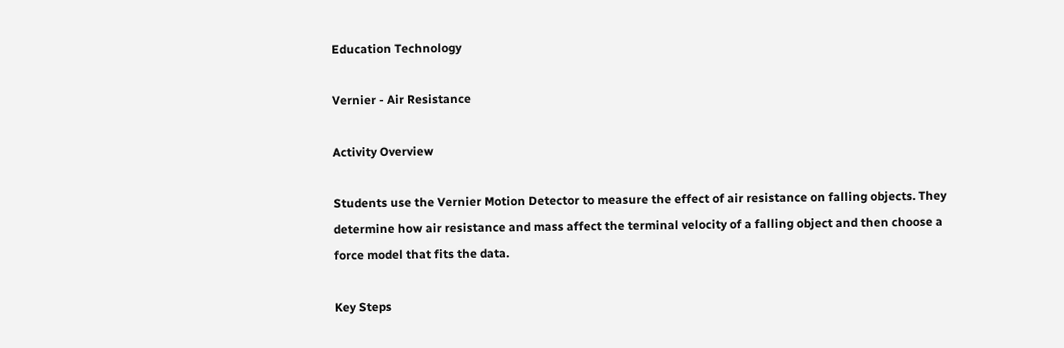Education Technology

Vernier - Air Resistance

Activity Overview

Students use the Vernier Motion Detector to measure the effect of air resistance on falling objects. They determine how air resistance and mass affect the terminal velocity of a falling object and then choose a force model that fits the data.

Key Steps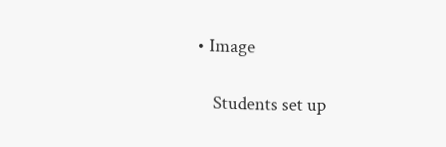• Image

    Students set up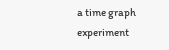a time graph experiment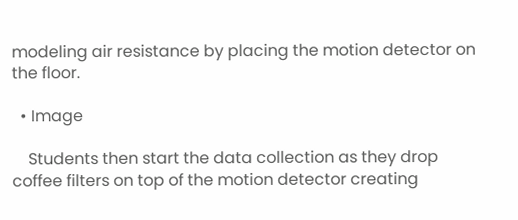modeling air resistance by placing the motion detector on the floor.

  • Image

    Students then start the data collection as they drop coffee filters on top of the motion detector creating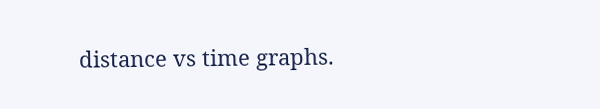distance vs time graphs.